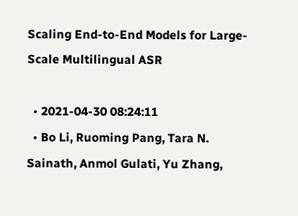Scaling End-to-End Models for Large-Scale Multilingual ASR

  • 2021-04-30 08:24:11
  • Bo Li, Ruoming Pang, Tara N. Sainath, Anmol Gulati, Yu Zhang,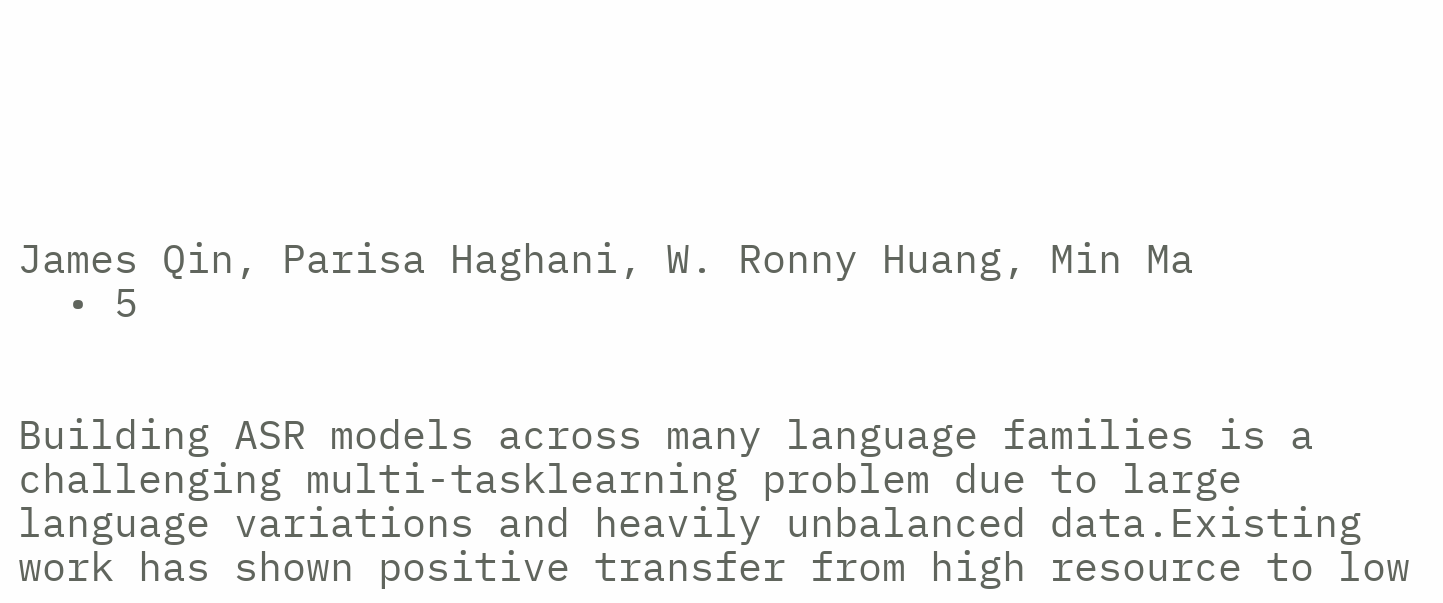James Qin, Parisa Haghani, W. Ronny Huang, Min Ma
  • 5


Building ASR models across many language families is a challenging multi-tasklearning problem due to large language variations and heavily unbalanced data.Existing work has shown positive transfer from high resource to low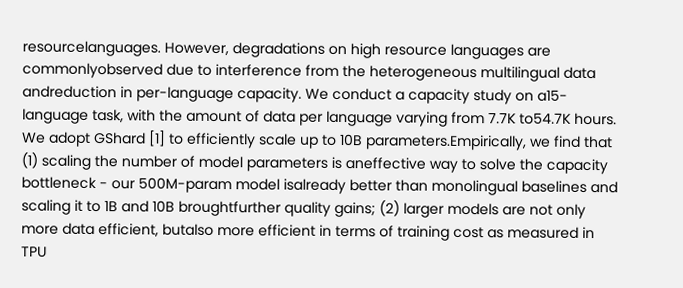resourcelanguages. However, degradations on high resource languages are commonlyobserved due to interference from the heterogeneous multilingual data andreduction in per-language capacity. We conduct a capacity study on a15-language task, with the amount of data per language varying from 7.7K to54.7K hours. We adopt GShard [1] to efficiently scale up to 10B parameters.Empirically, we find that (1) scaling the number of model parameters is aneffective way to solve the capacity bottleneck - our 500M-param model isalready better than monolingual baselines and scaling it to 1B and 10B broughtfurther quality gains; (2) larger models are not only more data efficient, butalso more efficient in terms of training cost as measured in TPU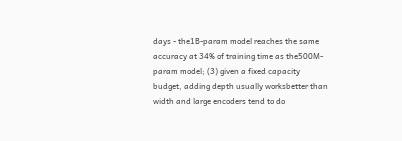days - the1B-param model reaches the same accuracy at 34% of training time as the500M-param model; (3) given a fixed capacity budget, adding depth usually worksbetter than width and large encoders tend to do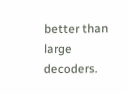better than large decoders.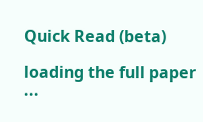Quick Read (beta)

loading the full paper ...